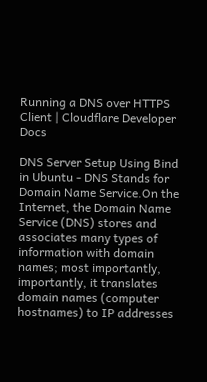Running a DNS over HTTPS Client | Cloudflare Developer Docs

DNS Server Setup Using Bind in Ubuntu - DNS Stands for Domain Name Service.On the Internet, the Domain Name Service (DNS) stores and associates many types of information with domain names; most importantly, importantly, it translates domain names (computer hostnames) to IP addresses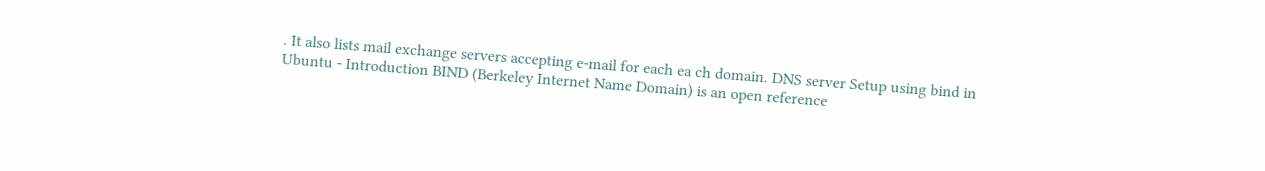. It also lists mail exchange servers accepting e-mail for each ea ch domain. DNS server Setup using bind in Ubuntu - Introduction BIND (Berkeley Internet Name Domain) is an open reference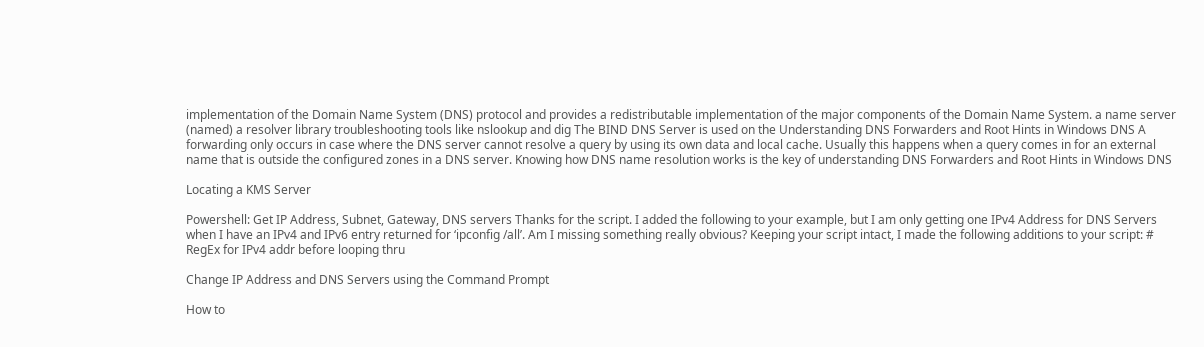implementation of the Domain Name System (DNS) protocol and provides a redistributable implementation of the major components of the Domain Name System. a name server (named) a resolver library troubleshooting tools like nslookup and dig The BIND DNS Server is used on the Understanding DNS Forwarders and Root Hints in Windows DNS A forwarding only occurs in case where the DNS server cannot resolve a query by using its own data and local cache. Usually this happens when a query comes in for an external name that is outside the configured zones in a DNS server. Knowing how DNS name resolution works is the key of understanding DNS Forwarders and Root Hints in Windows DNS

Locating a KMS Server

Powershell: Get IP Address, Subnet, Gateway, DNS servers Thanks for the script. I added the following to your example, but I am only getting one IPv4 Address for DNS Servers when I have an IPv4 and IPv6 entry returned for ‘ipconfig /all’. Am I missing something really obvious? Keeping your script intact, I made the following additions to your script: # RegEx for IPv4 addr before looping thru

Change IP Address and DNS Servers using the Command Prompt

How to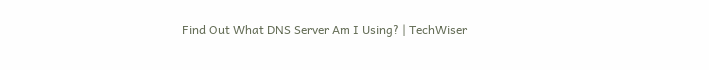Find Out What DNS Server Am I Using? | TechWiser